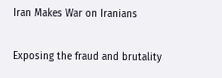Iran Makes War on Iranians

Exposing the fraud and brutality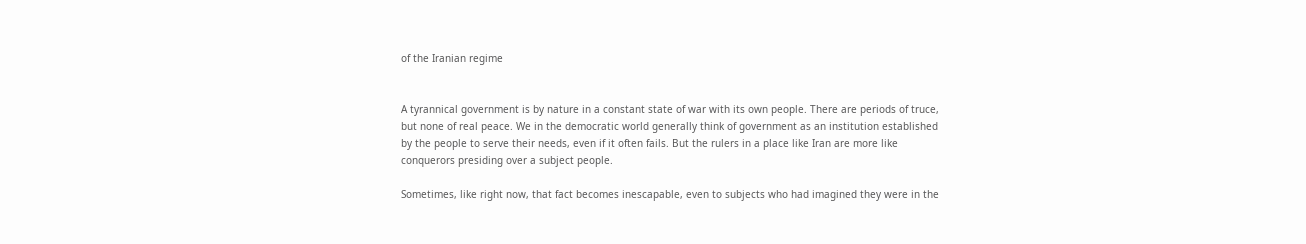of the Iranian regime


A tyrannical government is by nature in a constant state of war with its own people. There are periods of truce, but none of real peace. We in the democratic world generally think of government as an institution established by the people to serve their needs, even if it often fails. But the rulers in a place like Iran are more like conquerors presiding over a subject people.

Sometimes, like right now, that fact becomes inescapable, even to subjects who had imagined they were in the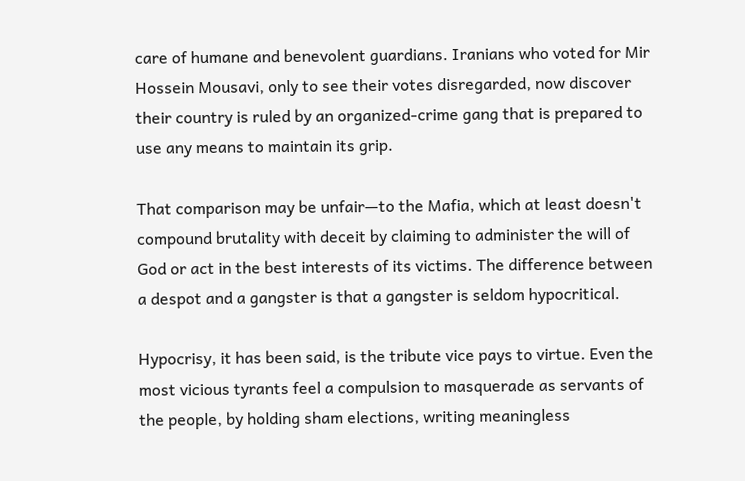care of humane and benevolent guardians. Iranians who voted for Mir Hossein Mousavi, only to see their votes disregarded, now discover their country is ruled by an organized-crime gang that is prepared to use any means to maintain its grip.

That comparison may be unfair—to the Mafia, which at least doesn't compound brutality with deceit by claiming to administer the will of God or act in the best interests of its victims. The difference between a despot and a gangster is that a gangster is seldom hypocritical.

Hypocrisy, it has been said, is the tribute vice pays to virtue. Even the most vicious tyrants feel a compulsion to masquerade as servants of the people, by holding sham elections, writing meaningless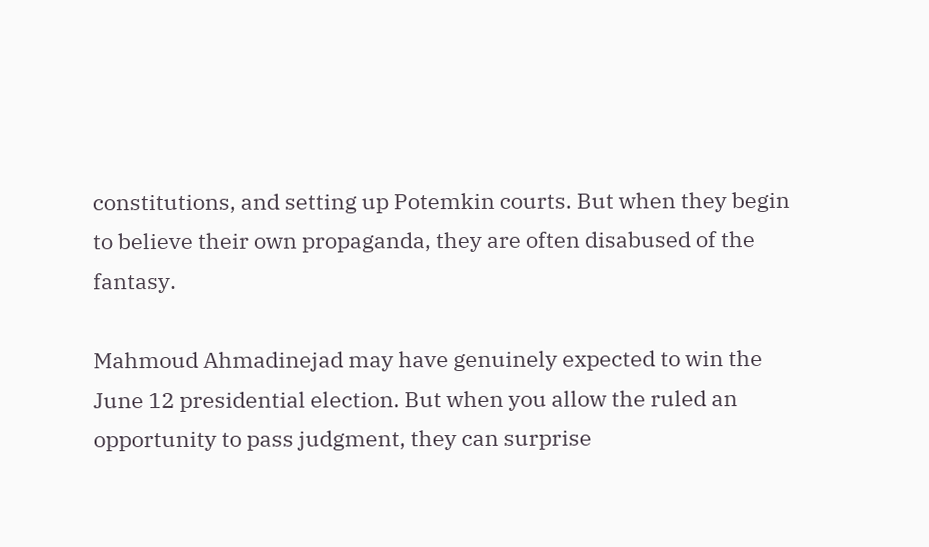constitutions, and setting up Potemkin courts. But when they begin to believe their own propaganda, they are often disabused of the fantasy.

Mahmoud Ahmadinejad may have genuinely expected to win the June 12 presidential election. But when you allow the ruled an opportunity to pass judgment, they can surprise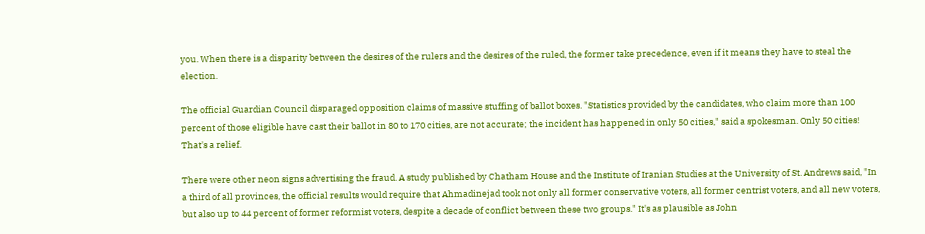you. When there is a disparity between the desires of the rulers and the desires of the ruled, the former take precedence, even if it means they have to steal the election.

The official Guardian Council disparaged opposition claims of massive stuffing of ballot boxes. "Statistics provided by the candidates, who claim more than 100 percent of those eligible have cast their ballot in 80 to 170 cities, are not accurate; the incident has happened in only 50 cities," said a spokesman. Only 50 cities! That's a relief.

There were other neon signs advertising the fraud. A study published by Chatham House and the Institute of Iranian Studies at the University of St. Andrews said, "In a third of all provinces, the official results would require that Ahmadinejad took not only all former conservative voters, all former centrist voters, and all new voters, but also up to 44 percent of former reformist voters, despite a decade of conflict between these two groups." It's as plausible as John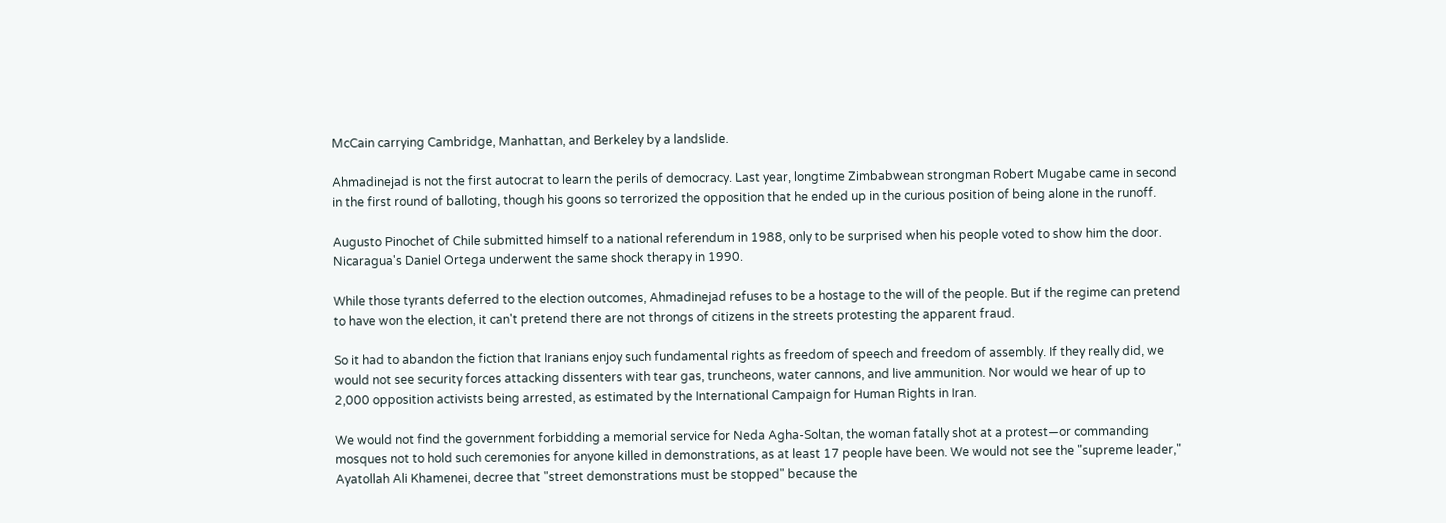McCain carrying Cambridge, Manhattan, and Berkeley by a landslide.

Ahmadinejad is not the first autocrat to learn the perils of democracy. Last year, longtime Zimbabwean strongman Robert Mugabe came in second in the first round of balloting, though his goons so terrorized the opposition that he ended up in the curious position of being alone in the runoff.

Augusto Pinochet of Chile submitted himself to a national referendum in 1988, only to be surprised when his people voted to show him the door. Nicaragua's Daniel Ortega underwent the same shock therapy in 1990.

While those tyrants deferred to the election outcomes, Ahmadinejad refuses to be a hostage to the will of the people. But if the regime can pretend to have won the election, it can't pretend there are not throngs of citizens in the streets protesting the apparent fraud.

So it had to abandon the fiction that Iranians enjoy such fundamental rights as freedom of speech and freedom of assembly. If they really did, we would not see security forces attacking dissenters with tear gas, truncheons, water cannons, and live ammunition. Nor would we hear of up to 2,000 opposition activists being arrested, as estimated by the International Campaign for Human Rights in Iran.

We would not find the government forbidding a memorial service for Neda Agha-Soltan, the woman fatally shot at a protest—or commanding mosques not to hold such ceremonies for anyone killed in demonstrations, as at least 17 people have been. We would not see the "supreme leader," Ayatollah Ali Khamenei, decree that "street demonstrations must be stopped" because the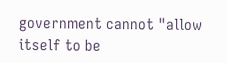government cannot "allow itself to be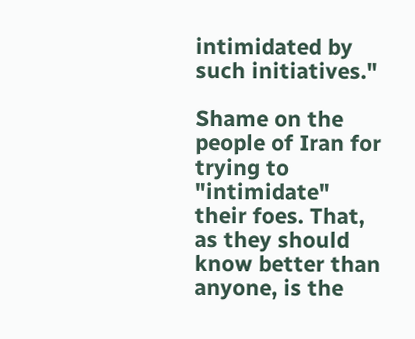intimidated by such initiatives."

Shame on the people of Iran for trying to "intimidate" their foes. That, as they should know better than anyone, is the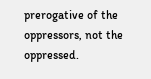prerogative of the oppressors, not the oppressed.